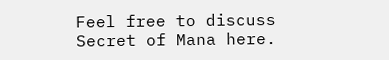Feel free to discuss Secret of Mana here.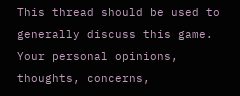This thread should be used to generally discuss this game. Your personal opinions, thoughts, concerns,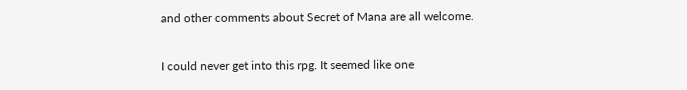and other comments about Secret of Mana are all welcome.

I could never get into this rpg. It seemed like one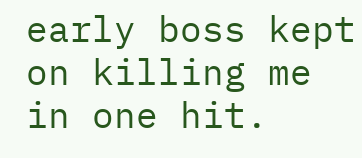early boss kept on killing me in one hit.